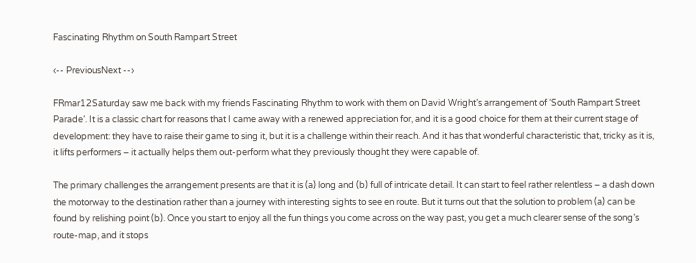Fascinating Rhythm on South Rampart Street

‹-- PreviousNext --›

FRmar12Saturday saw me back with my friends Fascinating Rhythm to work with them on David Wright’s arrangement of ‘South Rampart Street Parade’. It is a classic chart for reasons that I came away with a renewed appreciation for, and it is a good choice for them at their current stage of development: they have to raise their game to sing it, but it is a challenge within their reach. And it has that wonderful characteristic that, tricky as it is, it lifts performers – it actually helps them out-perform what they previously thought they were capable of.

The primary challenges the arrangement presents are that it is (a) long and (b) full of intricate detail. It can start to feel rather relentless – a dash down the motorway to the destination rather than a journey with interesting sights to see en route. But it turns out that the solution to problem (a) can be found by relishing point (b). Once you start to enjoy all the fun things you come across on the way past, you get a much clearer sense of the song’s route-map, and it stops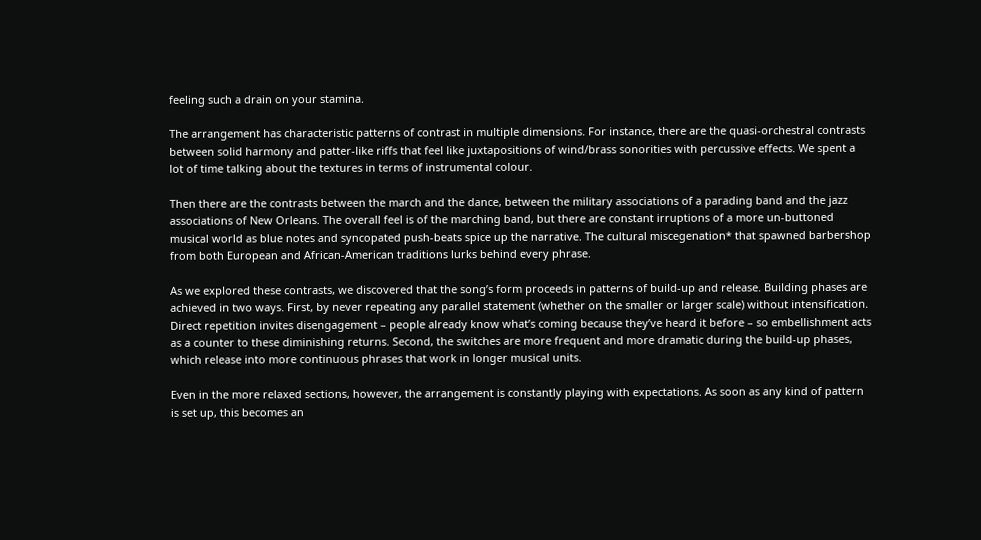feeling such a drain on your stamina.

The arrangement has characteristic patterns of contrast in multiple dimensions. For instance, there are the quasi-orchestral contrasts between solid harmony and patter-like riffs that feel like juxtapositions of wind/brass sonorities with percussive effects. We spent a lot of time talking about the textures in terms of instrumental colour.

Then there are the contrasts between the march and the dance, between the military associations of a parading band and the jazz associations of New Orleans. The overall feel is of the marching band, but there are constant irruptions of a more un-buttoned musical world as blue notes and syncopated push-beats spice up the narrative. The cultural miscegenation* that spawned barbershop from both European and African-American traditions lurks behind every phrase.

As we explored these contrasts, we discovered that the song’s form proceeds in patterns of build-up and release. Building phases are achieved in two ways. First, by never repeating any parallel statement (whether on the smaller or larger scale) without intensification. Direct repetition invites disengagement – people already know what’s coming because they’ve heard it before – so embellishment acts as a counter to these diminishing returns. Second, the switches are more frequent and more dramatic during the build-up phases, which release into more continuous phrases that work in longer musical units.

Even in the more relaxed sections, however, the arrangement is constantly playing with expectations. As soon as any kind of pattern is set up, this becomes an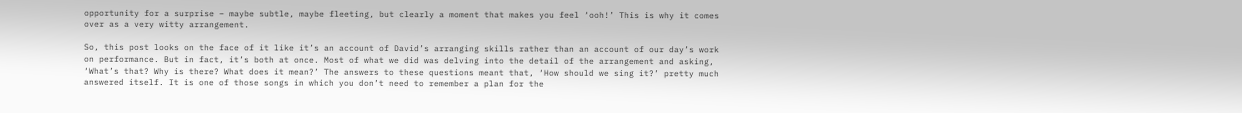opportunity for a surprise – maybe subtle, maybe fleeting, but clearly a moment that makes you feel ‘ooh!’ This is why it comes over as a very witty arrangement.

So, this post looks on the face of it like it’s an account of David’s arranging skills rather than an account of our day’s work on performance. But in fact, it’s both at once. Most of what we did was delving into the detail of the arrangement and asking, ‘What’s that? Why is there? What does it mean?’ The answers to these questions meant that, ‘How should we sing it?’ pretty much answered itself. It is one of those songs in which you don’t need to remember a plan for the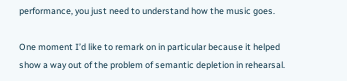performance, you just need to understand how the music goes.

One moment I’d like to remark on in particular because it helped show a way out of the problem of semantic depletion in rehearsal.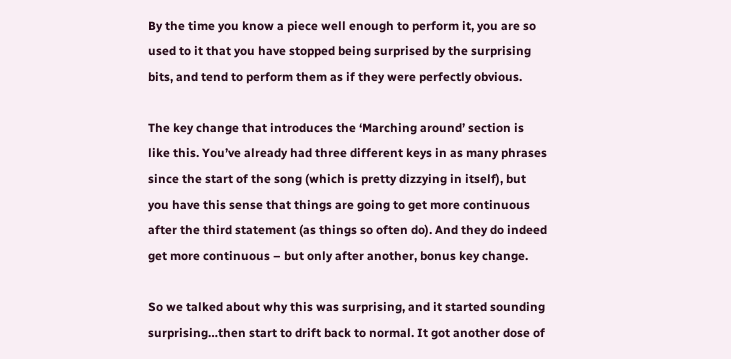By the time you know a piece well enough to perform it, you are so used to it that you have stopped being surprised by the surprising bits, and tend to perform them as if they were perfectly obvious.

The key change that introduces the ‘Marching around’ section is like this. You’ve already had three different keys in as many phrases since the start of the song (which is pretty dizzying in itself), but you have this sense that things are going to get more continuous after the third statement (as things so often do). And they do indeed get more continuous – but only after another, bonus key change.

So we talked about why this was surprising, and it started sounding surprising…then start to drift back to normal. It got another dose of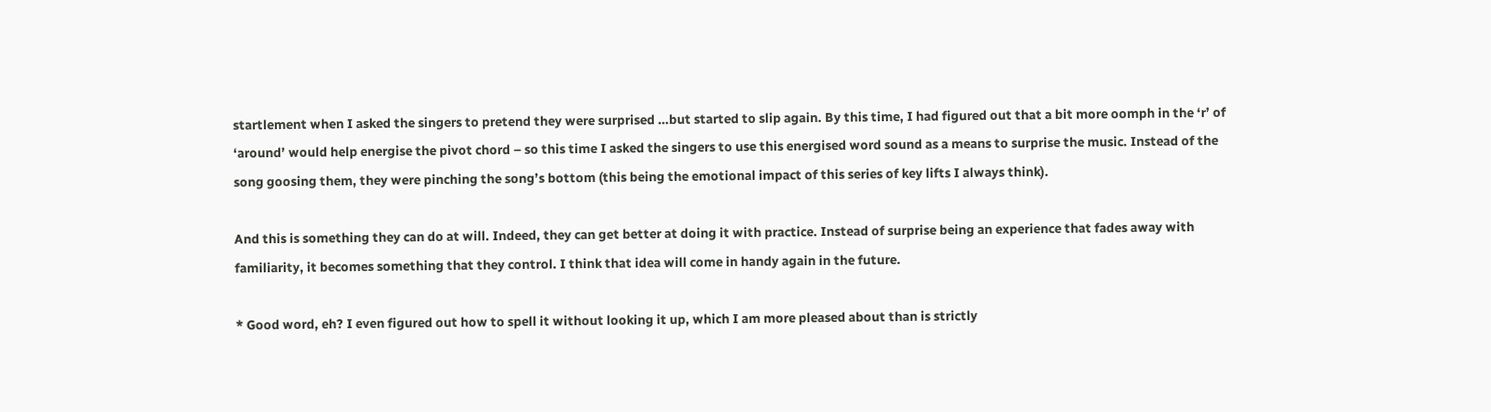startlement when I asked the singers to pretend they were surprised …but started to slip again. By this time, I had figured out that a bit more oomph in the ‘r’ of ‘around’ would help energise the pivot chord – so this time I asked the singers to use this energised word sound as a means to surprise the music. Instead of the song goosing them, they were pinching the song’s bottom (this being the emotional impact of this series of key lifts I always think).

And this is something they can do at will. Indeed, they can get better at doing it with practice. Instead of surprise being an experience that fades away with familiarity, it becomes something that they control. I think that idea will come in handy again in the future.

* Good word, eh? I even figured out how to spell it without looking it up, which I am more pleased about than is strictly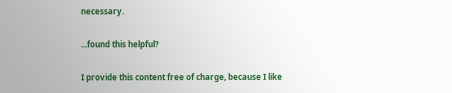necessary.

...found this helpful?

I provide this content free of charge, because I like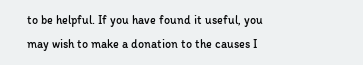to be helpful. If you have found it useful, you may wish to make a donation to the causes I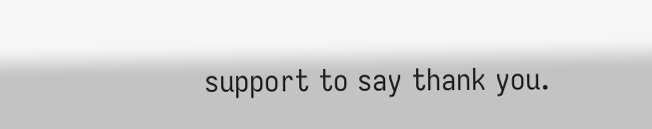support to say thank you.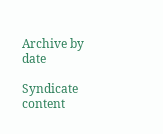Archive by date

Syndicate content